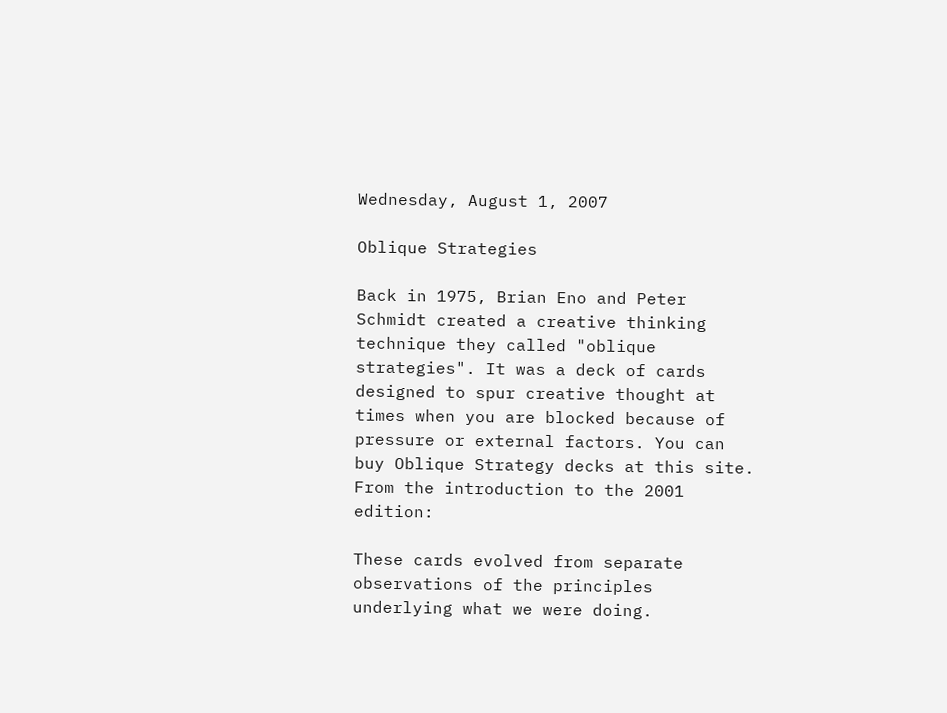Wednesday, August 1, 2007

Oblique Strategies

Back in 1975, Brian Eno and Peter Schmidt created a creative thinking technique they called "oblique strategies". It was a deck of cards designed to spur creative thought at times when you are blocked because of pressure or external factors. You can buy Oblique Strategy decks at this site. From the introduction to the 2001 edition:

These cards evolved from separate observations of the principles underlying what we were doing.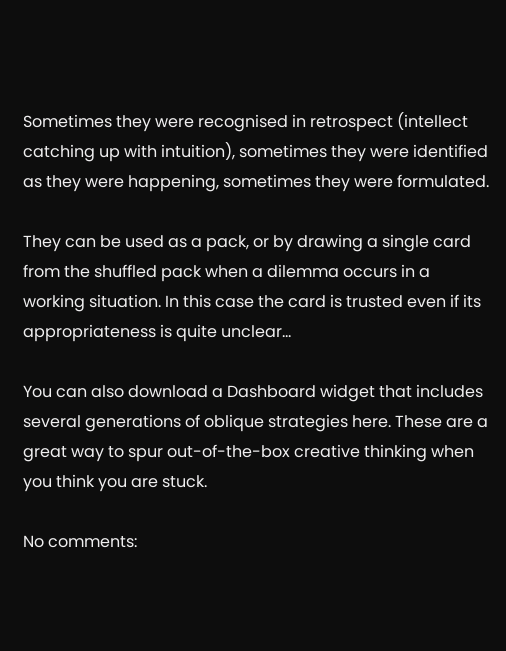Sometimes they were recognised in retrospect (intellect catching up with intuition), sometimes they were identified as they were happening, sometimes they were formulated.

They can be used as a pack, or by drawing a single card from the shuffled pack when a dilemma occurs in a working situation. In this case the card is trusted even if its appropriateness is quite unclear...

You can also download a Dashboard widget that includes several generations of oblique strategies here. These are a great way to spur out-of-the-box creative thinking when you think you are stuck.

No comments: